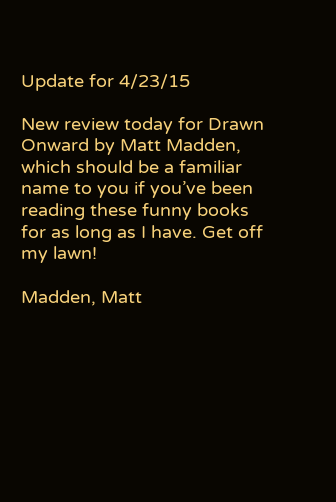Update for 4/23/15

New review today for Drawn Onward by Matt Madden, which should be a familiar name to you if you’ve been reading these funny books for as long as I have. Get off my lawn!

Madden, Matt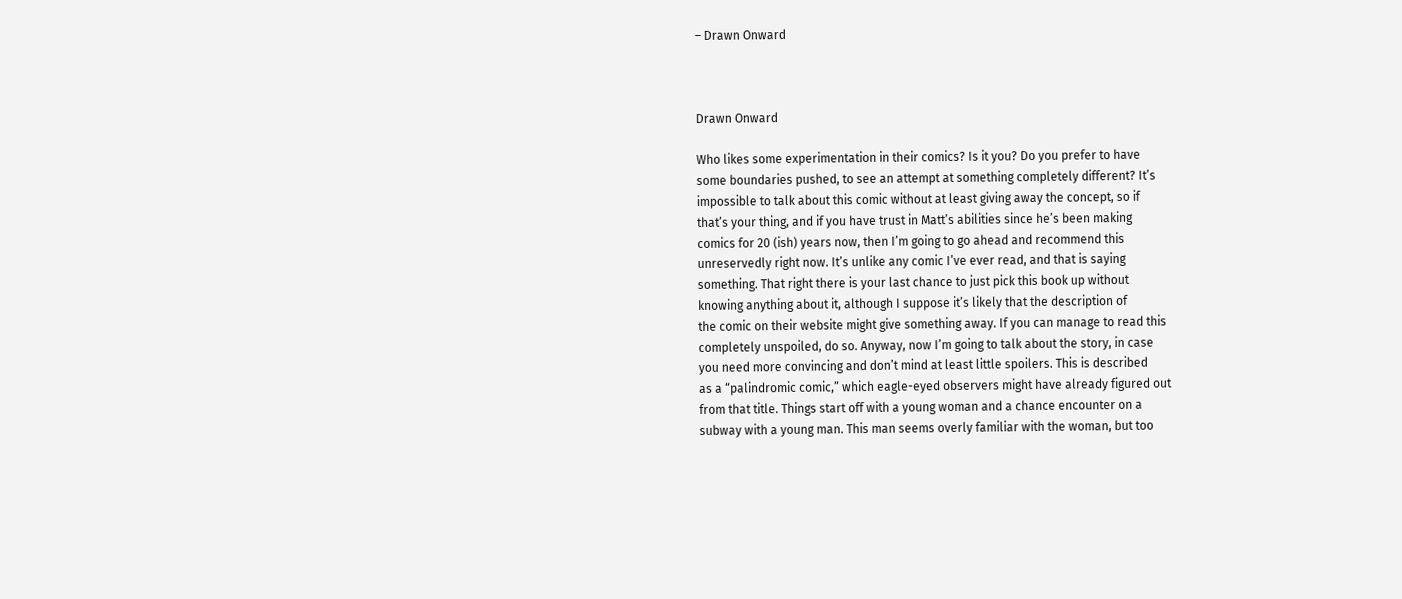– Drawn Onward



Drawn Onward

Who likes some experimentation in their comics? Is it you? Do you prefer to have
some boundaries pushed, to see an attempt at something completely different? It’s
impossible to talk about this comic without at least giving away the concept, so if
that’s your thing, and if you have trust in Matt’s abilities since he’s been making
comics for 20 (ish) years now, then I’m going to go ahead and recommend this
unreservedly right now. It’s unlike any comic I’ve ever read, and that is saying
something. That right there is your last chance to just pick this book up without
knowing anything about it, although I suppose it’s likely that the description of
the comic on their website might give something away. If you can manage to read this
completely unspoiled, do so. Anyway, now I’m going to talk about the story, in case
you need more convincing and don’t mind at least little spoilers. This is described
as a “palindromic comic,” which eagle-eyed observers might have already figured out
from that title. Things start off with a young woman and a chance encounter on a
subway with a young man. This man seems overly familiar with the woman, but too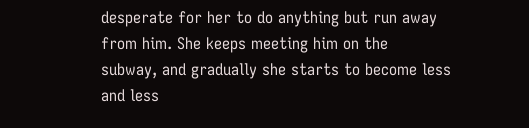desperate for her to do anything but run away from him. She keeps meeting him on the
subway, and gradually she starts to become less and less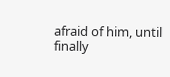afraid of him, until
finally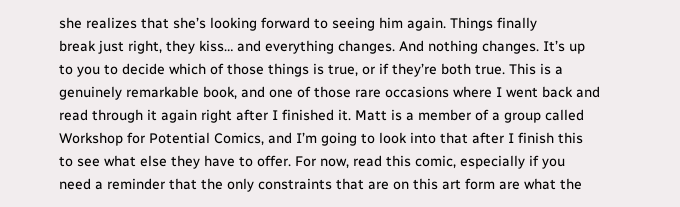she realizes that she’s looking forward to seeing him again. Things finally
break just right, they kiss… and everything changes. And nothing changes. It’s up
to you to decide which of those things is true, or if they’re both true. This is a
genuinely remarkable book, and one of those rare occasions where I went back and
read through it again right after I finished it. Matt is a member of a group called
Workshop for Potential Comics, and I’m going to look into that after I finish this
to see what else they have to offer. For now, read this comic, especially if you
need a reminder that the only constraints that are on this art form are what the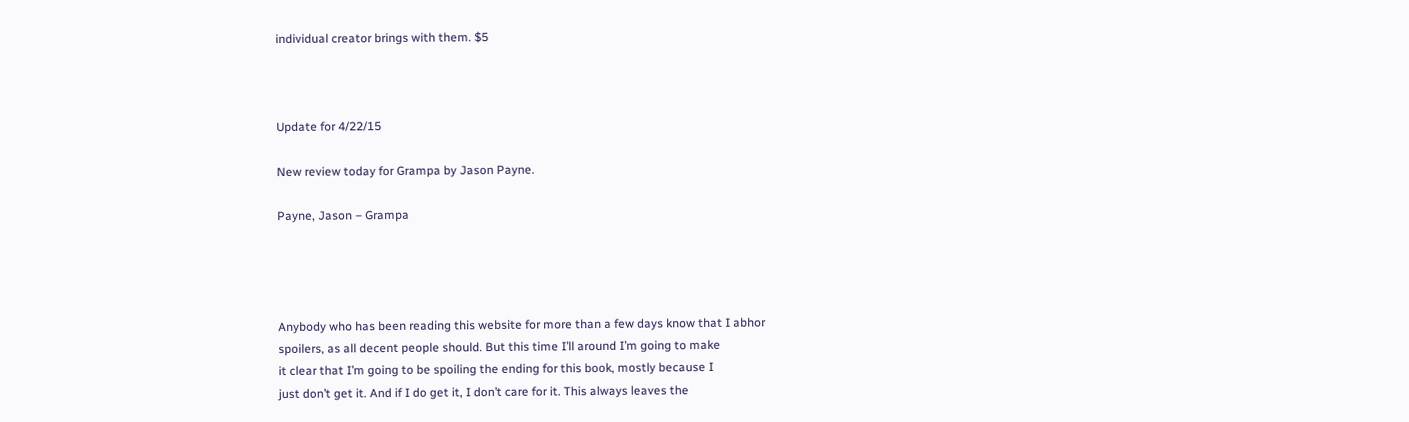individual creator brings with them. $5



Update for 4/22/15

New review today for Grampa by Jason Payne.

Payne, Jason – Grampa




Anybody who has been reading this website for more than a few days know that I abhor
spoilers, as all decent people should. But this time I’ll around I’m going to make
it clear that I’m going to be spoiling the ending for this book, mostly because I
just don’t get it. And if I do get it, I don’t care for it. This always leaves the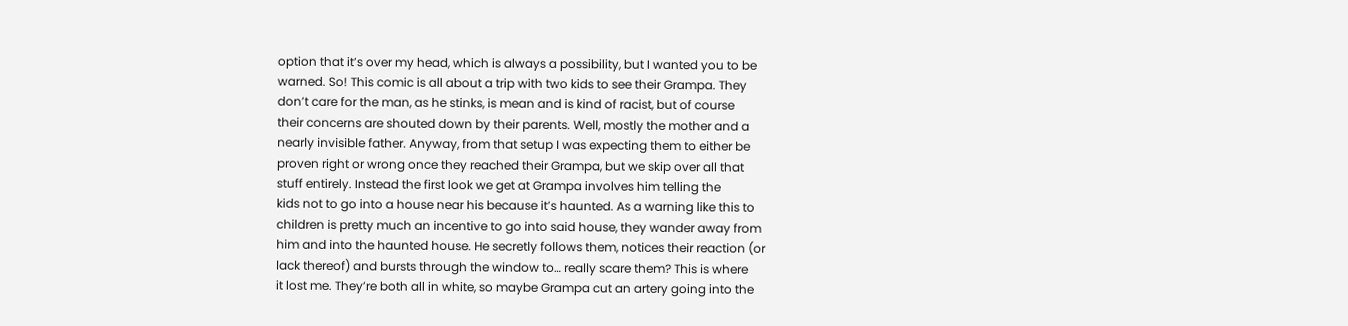option that it’s over my head, which is always a possibility, but I wanted you to be
warned. So! This comic is all about a trip with two kids to see their Grampa. They
don’t care for the man, as he stinks, is mean and is kind of racist, but of course
their concerns are shouted down by their parents. Well, mostly the mother and a
nearly invisible father. Anyway, from that setup I was expecting them to either be
proven right or wrong once they reached their Grampa, but we skip over all that
stuff entirely. Instead the first look we get at Grampa involves him telling the
kids not to go into a house near his because it’s haunted. As a warning like this to
children is pretty much an incentive to go into said house, they wander away from
him and into the haunted house. He secretly follows them, notices their reaction (or
lack thereof) and bursts through the window to… really scare them? This is where
it lost me. They’re both all in white, so maybe Grampa cut an artery going into the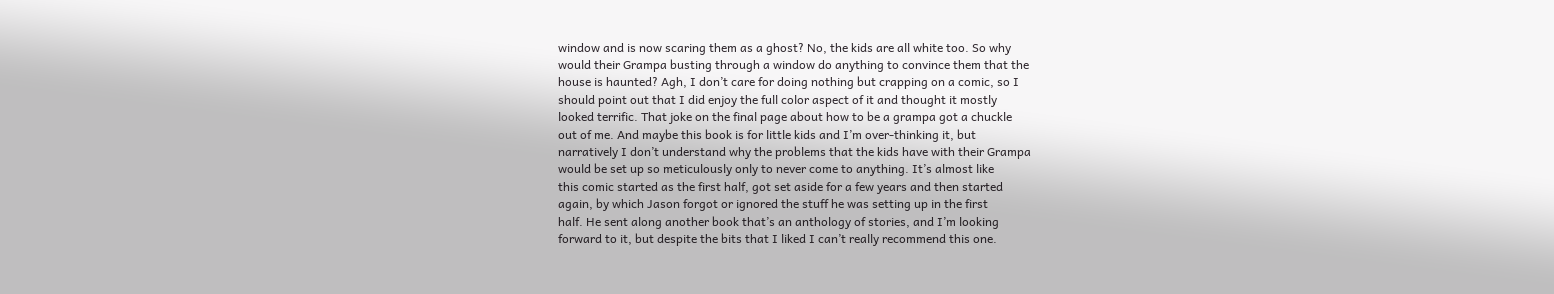window and is now scaring them as a ghost? No, the kids are all white too. So why
would their Grampa busting through a window do anything to convince them that the
house is haunted? Agh, I don’t care for doing nothing but crapping on a comic, so I
should point out that I did enjoy the full color aspect of it and thought it mostly
looked terrific. That joke on the final page about how to be a grampa got a chuckle
out of me. And maybe this book is for little kids and I’m over-thinking it, but
narratively I don’t understand why the problems that the kids have with their Grampa
would be set up so meticulously only to never come to anything. It’s almost like
this comic started as the first half, got set aside for a few years and then started
again, by which Jason forgot or ignored the stuff he was setting up in the first
half. He sent along another book that’s an anthology of stories, and I’m looking
forward to it, but despite the bits that I liked I can’t really recommend this one.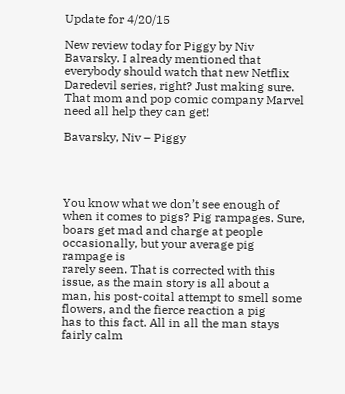Update for 4/20/15

New review today for Piggy by Niv Bavarsky. I already mentioned that everybody should watch that new Netflix Daredevil series, right? Just making sure. That mom and pop comic company Marvel need all help they can get!

Bavarsky, Niv – Piggy




You know what we don’t see enough of when it comes to pigs? Pig rampages. Sure,
boars get mad and charge at people occasionally, but your average pig rampage is
rarely seen. That is corrected with this issue, as the main story is all about a
man, his post-coital attempt to smell some flowers, and the fierce reaction a pig
has to this fact. All in all the man stays fairly calm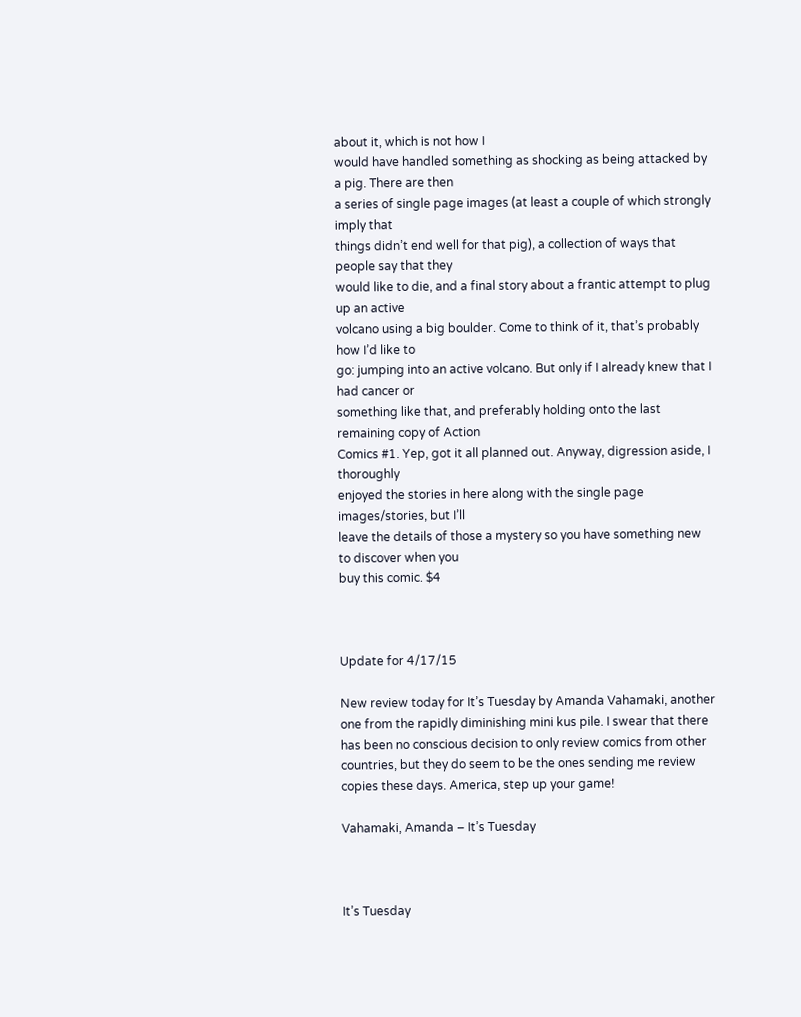about it, which is not how I
would have handled something as shocking as being attacked by a pig. There are then
a series of single page images (at least a couple of which strongly imply that
things didn’t end well for that pig), a collection of ways that people say that they
would like to die, and a final story about a frantic attempt to plug up an active
volcano using a big boulder. Come to think of it, that’s probably how I’d like to
go: jumping into an active volcano. But only if I already knew that I had cancer or
something like that, and preferably holding onto the last remaining copy of Action
Comics #1. Yep, got it all planned out. Anyway, digression aside, I thoroughly
enjoyed the stories in here along with the single page images/stories, but I’ll
leave the details of those a mystery so you have something new to discover when you
buy this comic. $4



Update for 4/17/15

New review today for It’s Tuesday by Amanda Vahamaki, another one from the rapidly diminishing mini kus pile. I swear that there has been no conscious decision to only review comics from other countries, but they do seem to be the ones sending me review copies these days. America, step up your game!

Vahamaki, Amanda – It’s Tuesday



It’s Tuesday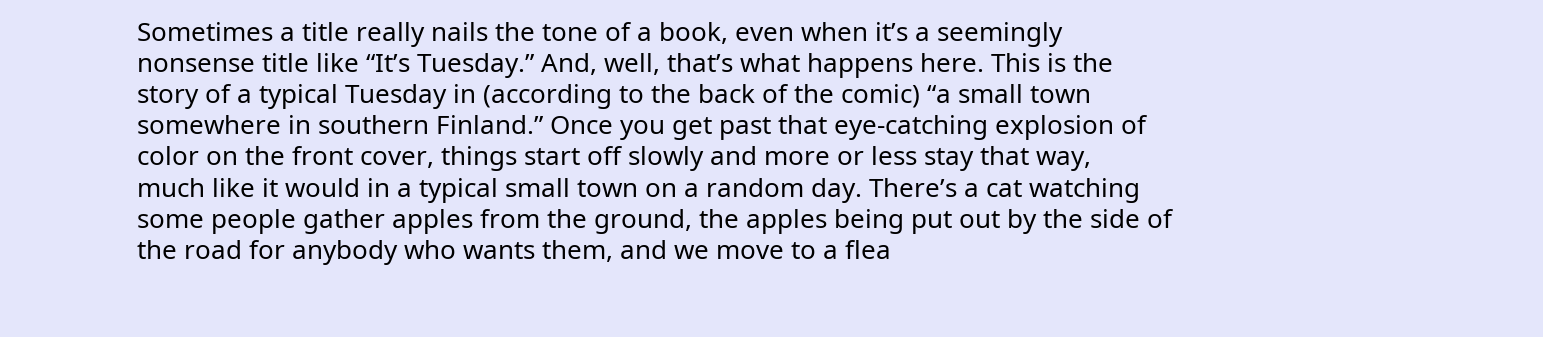Sometimes a title really nails the tone of a book, even when it’s a seemingly
nonsense title like “It’s Tuesday.” And, well, that’s what happens here. This is the
story of a typical Tuesday in (according to the back of the comic) “a small town
somewhere in southern Finland.” Once you get past that eye-catching explosion of
color on the front cover, things start off slowly and more or less stay that way,
much like it would in a typical small town on a random day. There’s a cat watching
some people gather apples from the ground, the apples being put out by the side of
the road for anybody who wants them, and we move to a flea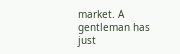market. A gentleman has
just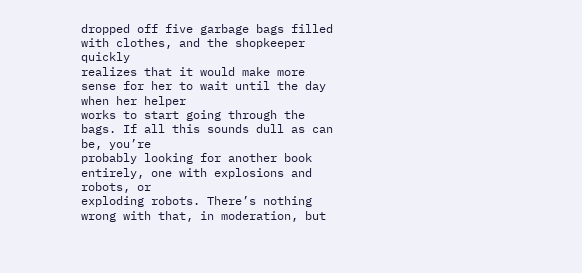dropped off five garbage bags filled with clothes, and the shopkeeper quickly
realizes that it would make more sense for her to wait until the day when her helper
works to start going through the bags. If all this sounds dull as can be, you’re
probably looking for another book entirely, one with explosions and robots, or
exploding robots. There’s nothing wrong with that, in moderation, but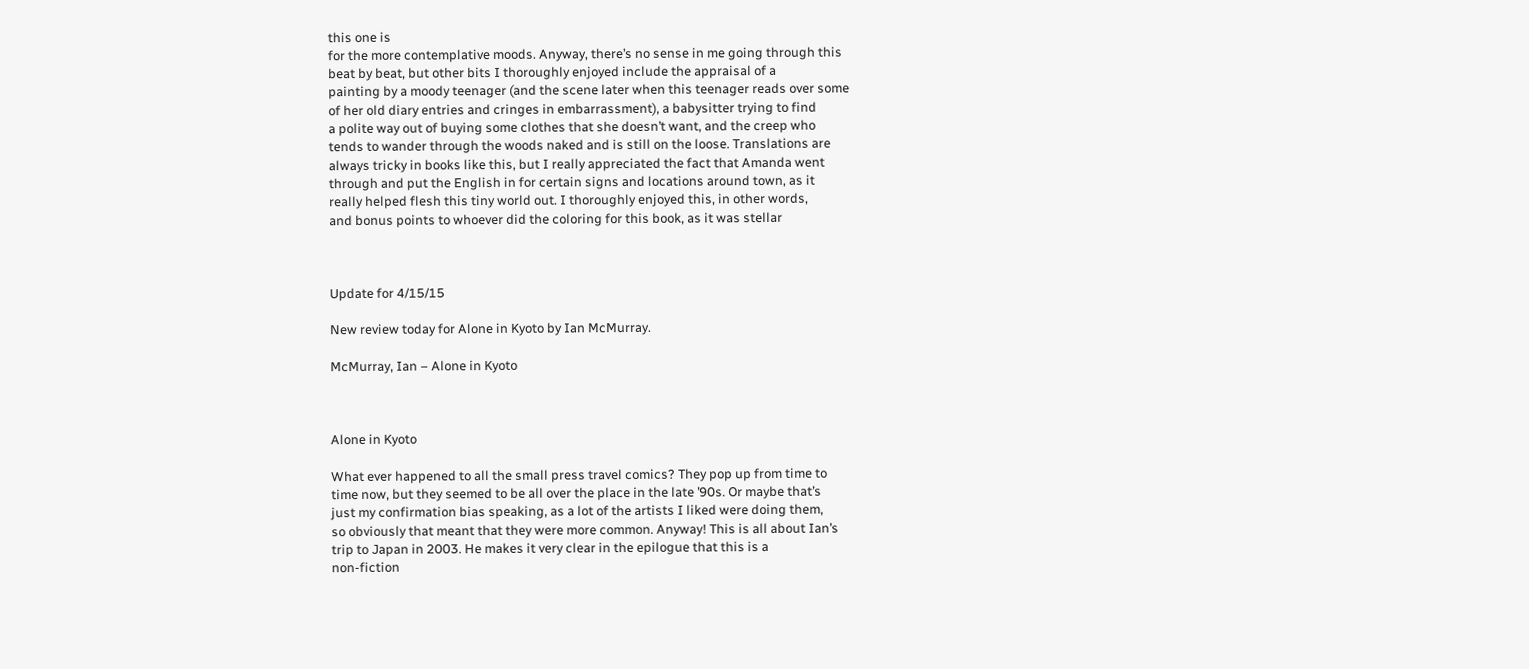this one is
for the more contemplative moods. Anyway, there’s no sense in me going through this
beat by beat, but other bits I thoroughly enjoyed include the appraisal of a
painting by a moody teenager (and the scene later when this teenager reads over some
of her old diary entries and cringes in embarrassment), a babysitter trying to find
a polite way out of buying some clothes that she doesn’t want, and the creep who
tends to wander through the woods naked and is still on the loose. Translations are
always tricky in books like this, but I really appreciated the fact that Amanda went
through and put the English in for certain signs and locations around town, as it
really helped flesh this tiny world out. I thoroughly enjoyed this, in other words,
and bonus points to whoever did the coloring for this book, as it was stellar



Update for 4/15/15

New review today for Alone in Kyoto by Ian McMurray.

McMurray, Ian – Alone in Kyoto



Alone in Kyoto

What ever happened to all the small press travel comics? They pop up from time to
time now, but they seemed to be all over the place in the late ’90s. Or maybe that’s
just my confirmation bias speaking, as a lot of the artists I liked were doing them,
so obviously that meant that they were more common. Anyway! This is all about Ian’s
trip to Japan in 2003. He makes it very clear in the epilogue that this is a
non-fiction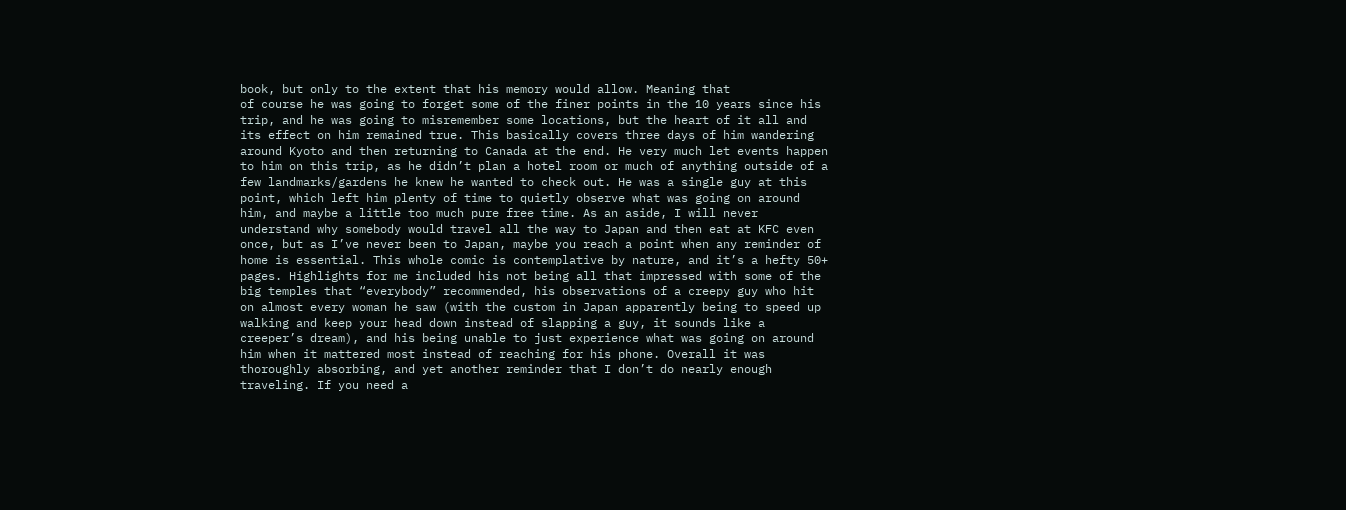book, but only to the extent that his memory would allow. Meaning that
of course he was going to forget some of the finer points in the 10 years since his
trip, and he was going to misremember some locations, but the heart of it all and
its effect on him remained true. This basically covers three days of him wandering
around Kyoto and then returning to Canada at the end. He very much let events happen
to him on this trip, as he didn’t plan a hotel room or much of anything outside of a
few landmarks/gardens he knew he wanted to check out. He was a single guy at this
point, which left him plenty of time to quietly observe what was going on around
him, and maybe a little too much pure free time. As an aside, I will never
understand why somebody would travel all the way to Japan and then eat at KFC even
once, but as I’ve never been to Japan, maybe you reach a point when any reminder of
home is essential. This whole comic is contemplative by nature, and it’s a hefty 50+
pages. Highlights for me included his not being all that impressed with some of the
big temples that “everybody” recommended, his observations of a creepy guy who hit
on almost every woman he saw (with the custom in Japan apparently being to speed up
walking and keep your head down instead of slapping a guy, it sounds like a
creeper’s dream), and his being unable to just experience what was going on around
him when it mattered most instead of reaching for his phone. Overall it was
thoroughly absorbing, and yet another reminder that I don’t do nearly enough
traveling. If you need a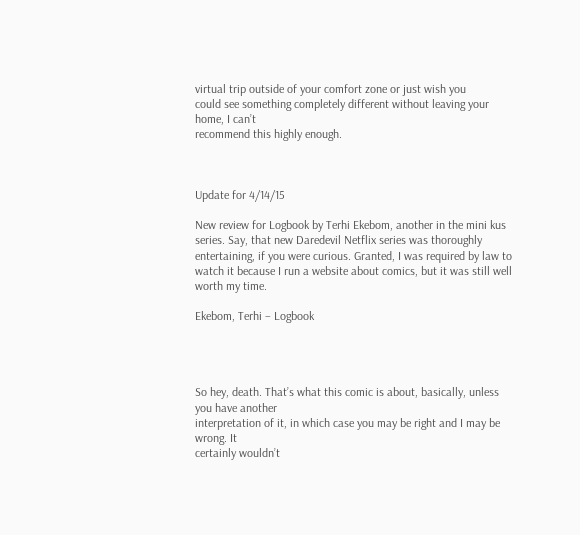virtual trip outside of your comfort zone or just wish you
could see something completely different without leaving your home, I can’t
recommend this highly enough.



Update for 4/14/15

New review for Logbook by Terhi Ekebom, another in the mini kus series. Say, that new Daredevil Netflix series was thoroughly entertaining, if you were curious. Granted, I was required by law to watch it because I run a website about comics, but it was still well worth my time.

Ekebom, Terhi – Logbook




So hey, death. That’s what this comic is about, basically, unless you have another
interpretation of it, in which case you may be right and I may be wrong. It
certainly wouldn’t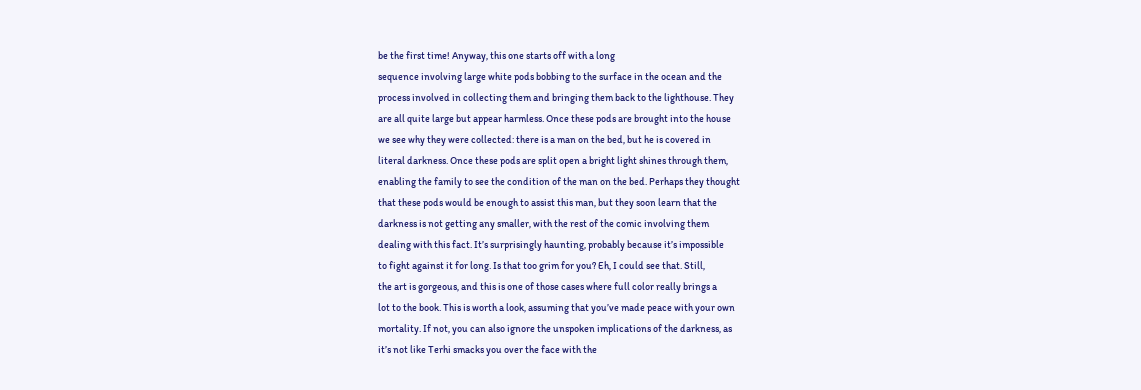be the first time! Anyway, this one starts off with a long
sequence involving large white pods bobbing to the surface in the ocean and the
process involved in collecting them and bringing them back to the lighthouse. They
are all quite large but appear harmless. Once these pods are brought into the house
we see why they were collected: there is a man on the bed, but he is covered in
literal darkness. Once these pods are split open a bright light shines through them,
enabling the family to see the condition of the man on the bed. Perhaps they thought
that these pods would be enough to assist this man, but they soon learn that the
darkness is not getting any smaller, with the rest of the comic involving them
dealing with this fact. It’s surprisingly haunting, probably because it’s impossible
to fight against it for long. Is that too grim for you? Eh, I could see that. Still,
the art is gorgeous, and this is one of those cases where full color really brings a
lot to the book. This is worth a look, assuming that you’ve made peace with your own
mortality. If not, you can also ignore the unspoken implications of the darkness, as
it’s not like Terhi smacks you over the face with the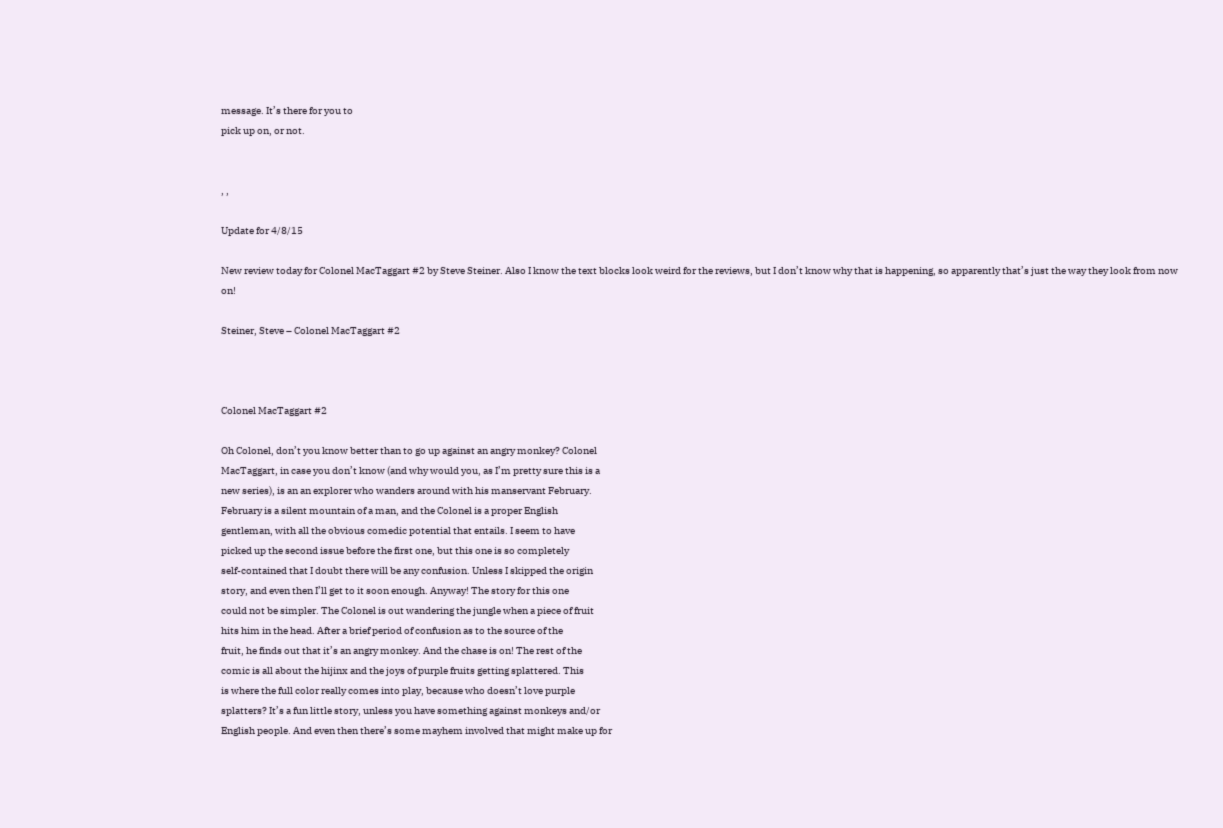message. It’s there for you to
pick up on, or not.


, ,

Update for 4/8/15

New review today for Colonel MacTaggart #2 by Steve Steiner. Also I know the text blocks look weird for the reviews, but I don’t know why that is happening, so apparently that’s just the way they look from now on!

Steiner, Steve – Colonel MacTaggart #2



Colonel MacTaggart #2

Oh Colonel, don’t you know better than to go up against an angry monkey? Colonel
MacTaggart, in case you don’t know (and why would you, as I’m pretty sure this is a
new series), is an an explorer who wanders around with his manservant February.
February is a silent mountain of a man, and the Colonel is a proper English
gentleman, with all the obvious comedic potential that entails. I seem to have
picked up the second issue before the first one, but this one is so completely
self-contained that I doubt there will be any confusion. Unless I skipped the origin
story, and even then I’ll get to it soon enough. Anyway! The story for this one
could not be simpler. The Colonel is out wandering the jungle when a piece of fruit
hits him in the head. After a brief period of confusion as to the source of the
fruit, he finds out that it’s an angry monkey. And the chase is on! The rest of the
comic is all about the hijinx and the joys of purple fruits getting splattered. This
is where the full color really comes into play, because who doesn’t love purple
splatters? It’s a fun little story, unless you have something against monkeys and/or
English people. And even then there’s some mayhem involved that might make up for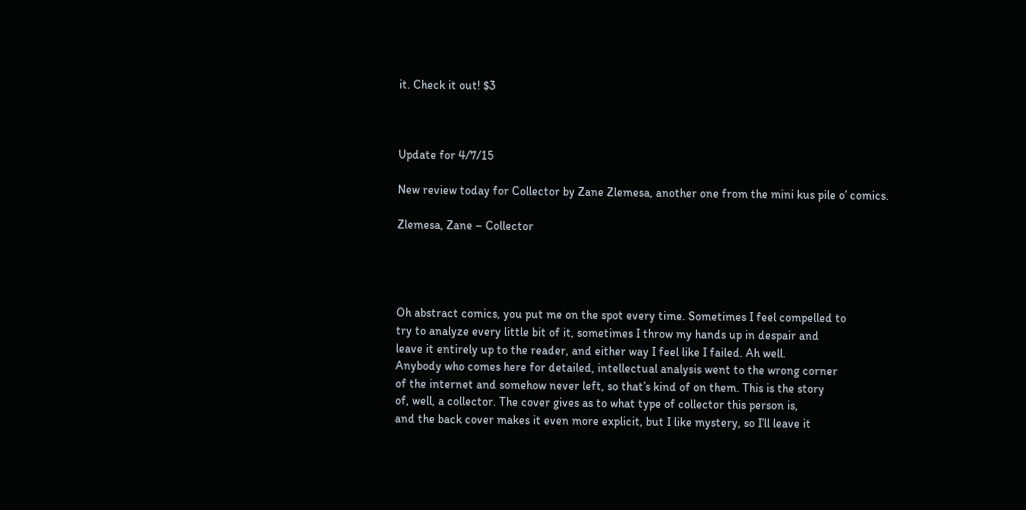it. Check it out! $3



Update for 4/7/15

New review today for Collector by Zane Zlemesa, another one from the mini kus pile o’ comics.

Zlemesa, Zane – Collector




Oh abstract comics, you put me on the spot every time. Sometimes I feel compelled to
try to analyze every little bit of it, sometimes I throw my hands up in despair and
leave it entirely up to the reader, and either way I feel like I failed. Ah well.
Anybody who comes here for detailed, intellectual analysis went to the wrong corner
of the internet and somehow never left, so that’s kind of on them. This is the story
of, well, a collector. The cover gives as to what type of collector this person is,
and the back cover makes it even more explicit, but I like mystery, so I’ll leave it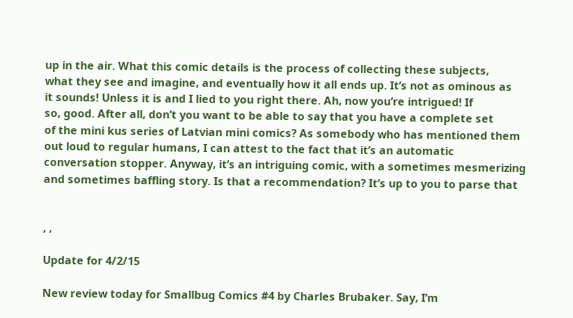up in the air. What this comic details is the process of collecting these subjects,
what they see and imagine, and eventually how it all ends up. It’s not as ominous as
it sounds! Unless it is and I lied to you right there. Ah, now you’re intrigued! If
so, good. After all, don’t you want to be able to say that you have a complete set
of the mini kus series of Latvian mini comics? As somebody who has mentioned them
out loud to regular humans, I can attest to the fact that it’s an automatic
conversation stopper. Anyway, it’s an intriguing comic, with a sometimes mesmerizing
and sometimes baffling story. Is that a recommendation? It’s up to you to parse that


, ,

Update for 4/2/15

New review today for Smallbug Comics #4 by Charles Brubaker. Say, I’m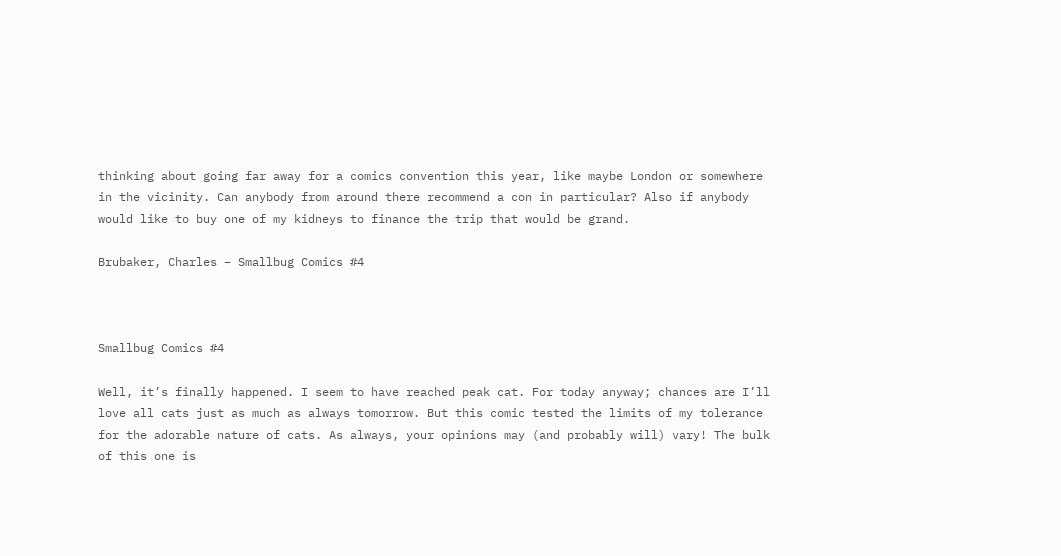thinking about going far away for a comics convention this year, like maybe London or somewhere in the vicinity. Can anybody from around there recommend a con in particular? Also if anybody would like to buy one of my kidneys to finance the trip that would be grand.

Brubaker, Charles – Smallbug Comics #4



Smallbug Comics #4

Well, it’s finally happened. I seem to have reached peak cat. For today anyway; chances are I’ll love all cats just as much as always tomorrow. But this comic tested the limits of my tolerance for the adorable nature of cats. As always, your opinions may (and probably will) vary! The bulk of this one is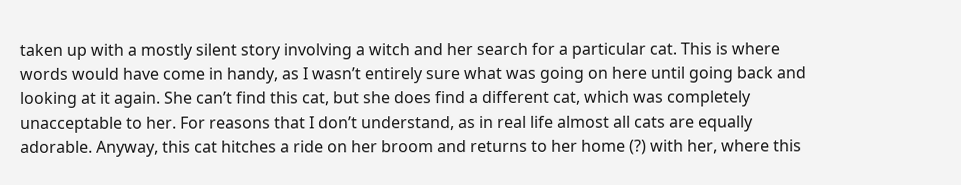taken up with a mostly silent story involving a witch and her search for a particular cat. This is where words would have come in handy, as I wasn’t entirely sure what was going on here until going back and looking at it again. She can’t find this cat, but she does find a different cat, which was completely unacceptable to her. For reasons that I don’t understand, as in real life almost all cats are equally adorable. Anyway, this cat hitches a ride on her broom and returns to her home (?) with her, where this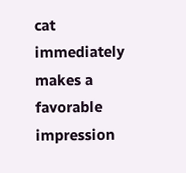cat immediately makes a favorable impression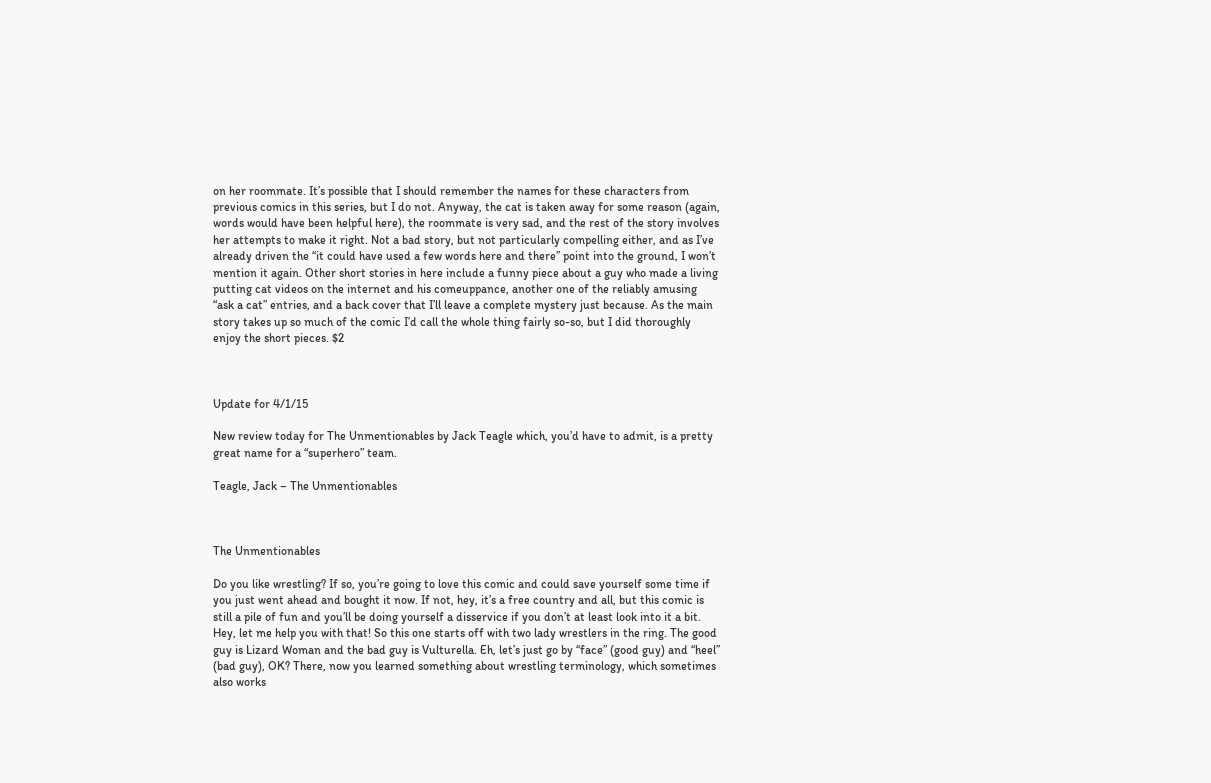on her roommate. It’s possible that I should remember the names for these characters from previous comics in this series, but I do not. Anyway, the cat is taken away for some reason (again, words would have been helpful here), the roommate is very sad, and the rest of the story involves her attempts to make it right. Not a bad story, but not particularly compelling either, and as I’ve already driven the “it could have used a few words here and there” point into the ground, I won’t mention it again. Other short stories in here include a funny piece about a guy who made a living putting cat videos on the internet and his comeuppance, another one of the reliably amusing “ask a cat” entries, and a back cover that I’ll leave a complete mystery just because. As the main story takes up so much of the comic I’d call the whole thing fairly so-so, but I did thoroughly enjoy the short pieces. $2



Update for 4/1/15

New review today for The Unmentionables by Jack Teagle which, you’d have to admit, is a pretty great name for a “superhero” team.

Teagle, Jack – The Unmentionables



The Unmentionables

Do you like wrestling? If so, you’re going to love this comic and could save yourself some time if you just went ahead and bought it now. If not, hey, it’s a free country and all, but this comic is still a pile of fun and you’ll be doing yourself a disservice if you don’t at least look into it a bit. Hey, let me help you with that! So this one starts off with two lady wrestlers in the ring. The good guy is Lizard Woman and the bad guy is Vulturella. Eh, let’s just go by “face” (good guy) and “heel” (bad guy), OK? There, now you learned something about wrestling terminology, which sometimes also works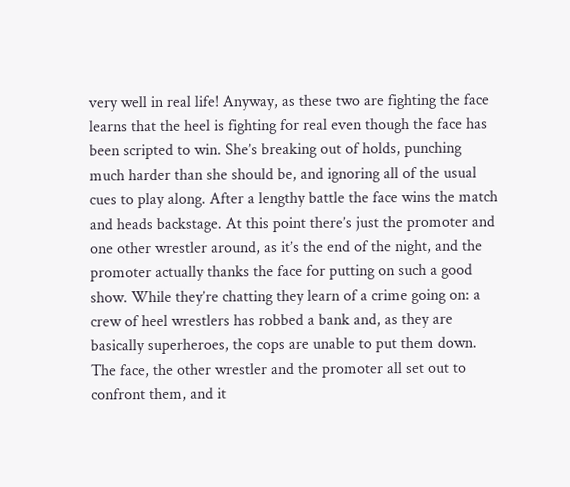very well in real life! Anyway, as these two are fighting the face learns that the heel is fighting for real even though the face has been scripted to win. She’s breaking out of holds, punching much harder than she should be, and ignoring all of the usual cues to play along. After a lengthy battle the face wins the match and heads backstage. At this point there’s just the promoter and one other wrestler around, as it’s the end of the night, and the promoter actually thanks the face for putting on such a good show. While they’re chatting they learn of a crime going on: a crew of heel wrestlers has robbed a bank and, as they are basically superheroes, the cops are unable to put them down. The face, the other wrestler and the promoter all set out to confront them, and it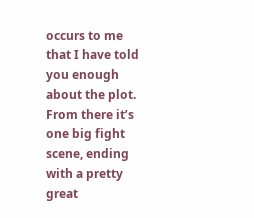occurs to me that I have told you enough about the plot. From there it’s one big fight scene, ending with a pretty great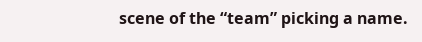scene of the “team” picking a name.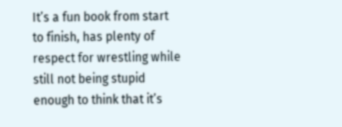It’s a fun book from start to finish, has plenty of respect for wrestling while still not being stupid enough to think that it’s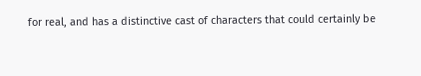for real, and has a distinctive cast of characters that could certainly be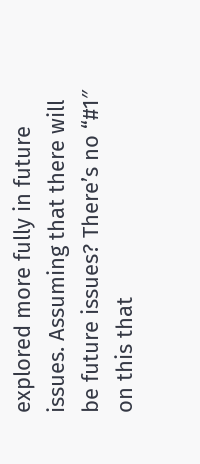explored more fully in future issues. Assuming that there will be future issues? There’s no “#1″ on this that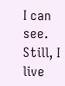I can see. Still, I live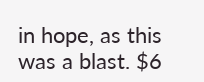in hope, as this was a blast. $6